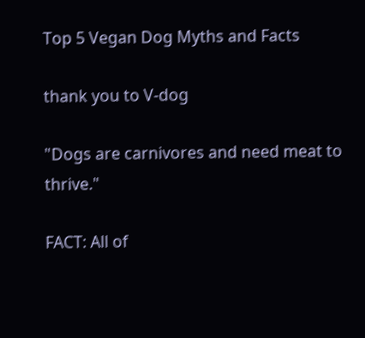Top 5 Vegan Dog Myths and Facts

thank you to V-dog

"Dogs are carnivores and need meat to thrive."

FACT: All of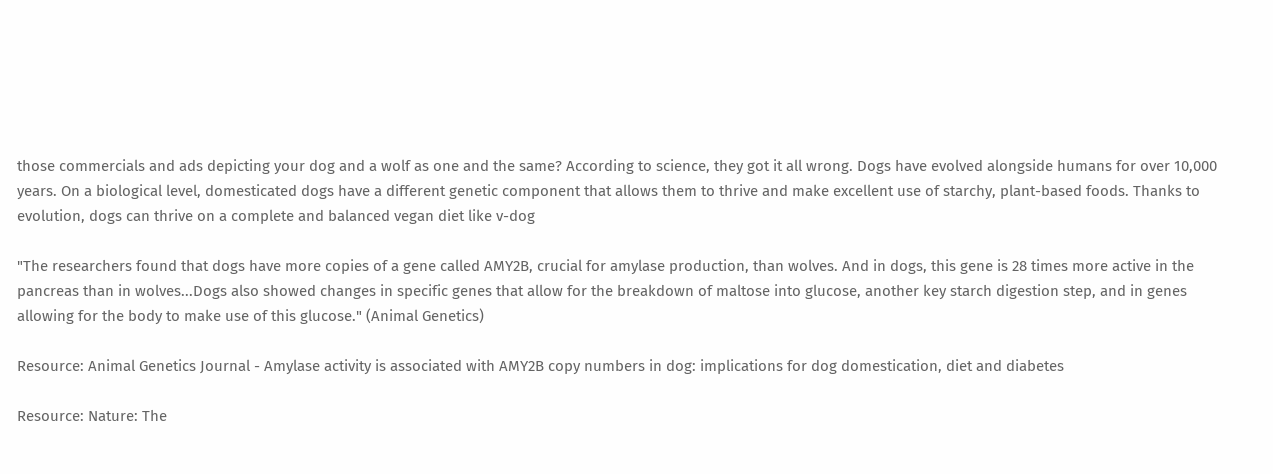those commercials and ads depicting your dog and a wolf as one and the same? According to science, they got it all wrong. Dogs have evolved alongside humans for over 10,000 years. On a biological level, domesticated dogs have a different genetic component that allows them to thrive and make excellent use of starchy, plant-based foods. Thanks to evolution, dogs can thrive on a complete and balanced vegan diet like v-dog

"The researchers found that dogs have more copies of a gene called AMY2B, crucial for amylase production, than wolves. And in dogs, this gene is 28 times more active in the pancreas than in wolves...Dogs also showed changes in specific genes that allow for the breakdown of maltose into glucose, another key starch digestion step, and in genes allowing for the body to make use of this glucose." (Animal Genetics)

Resource: Animal Genetics Journal - Amylase activity is associated with AMY2B copy numbers in dog: implications for dog domestication, diet and diabetes

Resource: Nature: The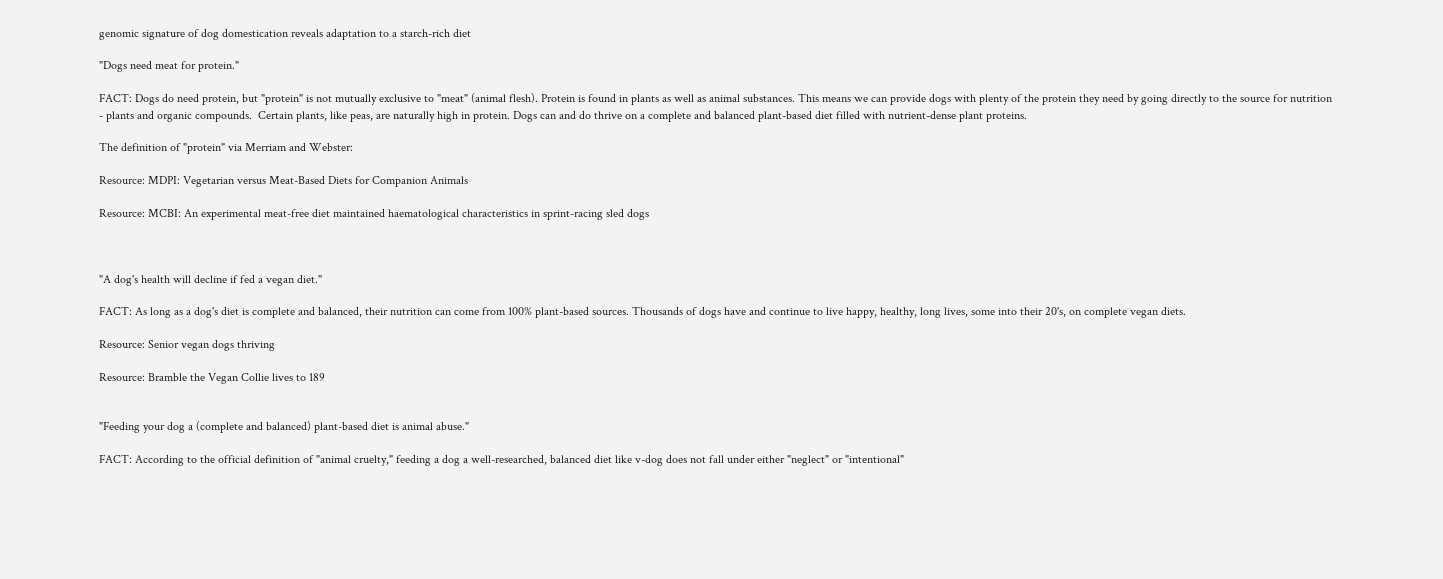genomic signature of dog domestication reveals adaptation to a starch-rich diet

"Dogs need meat for protein."

FACT: Dogs do need protein, but "protein" is not mutually exclusive to "meat" (animal flesh). Protein is found in plants as well as animal substances. This means we can provide dogs with plenty of the protein they need by going directly to the source for nutrition - plants and organic compounds.  Certain plants, like peas, are naturally high in protein. Dogs can and do thrive on a complete and balanced plant-based diet filled with nutrient-dense plant proteins.

The definition of "protein" via Merriam and Webster:

Resource: MDPI: Vegetarian versus Meat-Based Diets for Companion Animals

Resource: MCBI: An experimental meat-free diet maintained haematological characteristics in sprint-racing sled dogs



"A dog's health will decline if fed a vegan diet."

FACT: As long as a dog's diet is complete and balanced, their nutrition can come from 100% plant-based sources. Thousands of dogs have and continue to live happy, healthy, long lives, some into their 20's, on complete vegan diets.

Resource: Senior vegan dogs thriving

Resource: Bramble the Vegan Collie lives to 189


"Feeding your dog a (complete and balanced) plant-based diet is animal abuse."

FACT: According to the official definition of "animal cruelty," feeding a dog a well-researched, balanced diet like v-dog does not fall under either "neglect" or "intentional"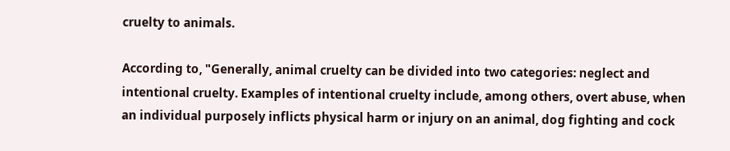cruelty to animals.

According to, "Generally, animal cruelty can be divided into two categories: neglect and intentional cruelty. Examples of intentional cruelty include, among others, overt abuse, when an individual purposely inflicts physical harm or injury on an animal, dog fighting and cock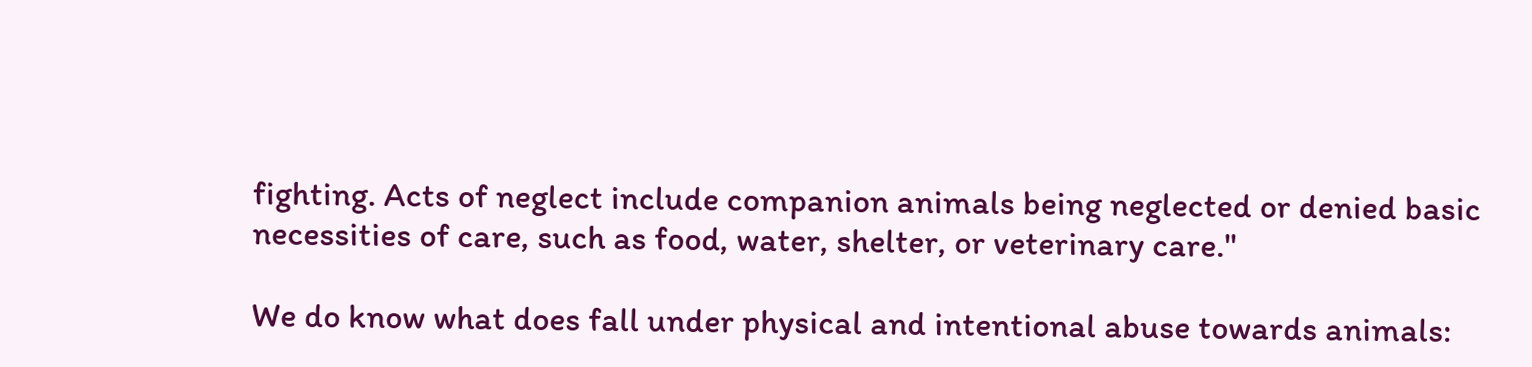fighting. Acts of neglect include companion animals being neglected or denied basic necessities of care, such as food, water, shelter, or veterinary care."

We do know what does fall under physical and intentional abuse towards animals: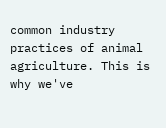common industry practices of animal agriculture. This is why we've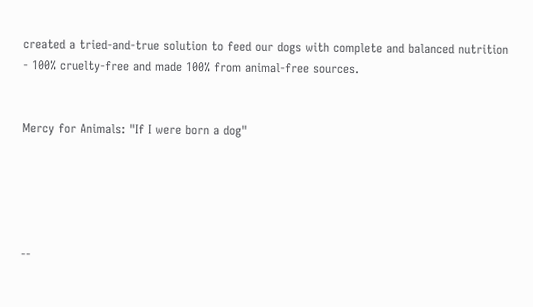created a tried-and-true solution to feed our dogs with complete and balanced nutrition - 100% cruelty-free and made 100% from animal-free sources.


Mercy for Animals: "If I were born a dog"





--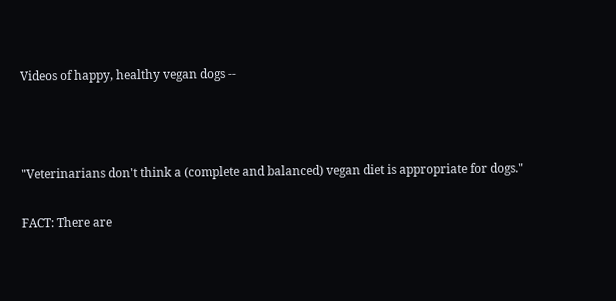Videos of happy, healthy vegan dogs --



"Veterinarians don't think a (complete and balanced) vegan diet is appropriate for dogs."

FACT: There are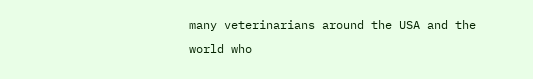many veterinarians around the USA and the world who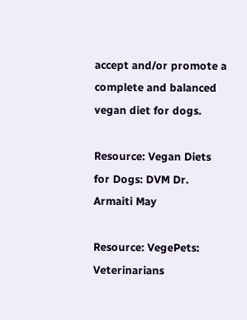accept and/or promote a complete and balanced vegan diet for dogs.

Resource: Vegan Diets for Dogs: DVM Dr. Armaiti May

Resource: VegePets: Veterinarians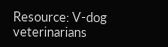Resource: V-dog veterinarians